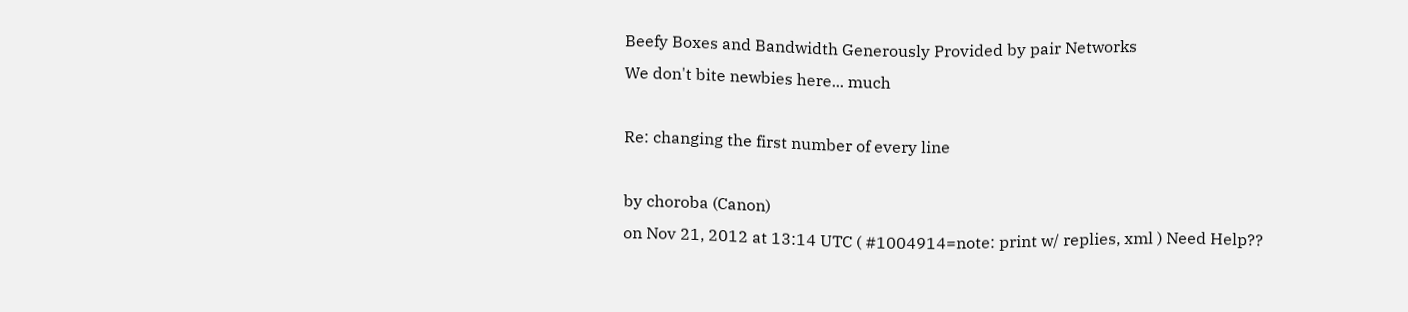Beefy Boxes and Bandwidth Generously Provided by pair Networks
We don't bite newbies here... much

Re: changing the first number of every line

by choroba (Canon)
on Nov 21, 2012 at 13:14 UTC ( #1004914=note: print w/ replies, xml ) Need Help??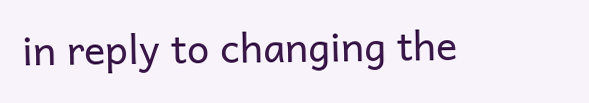in reply to changing the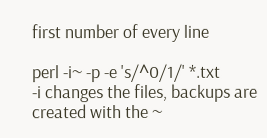first number of every line

perl -i~ -p -e 's/^0/1/' *.txt
-i changes the files, backups are created with the ~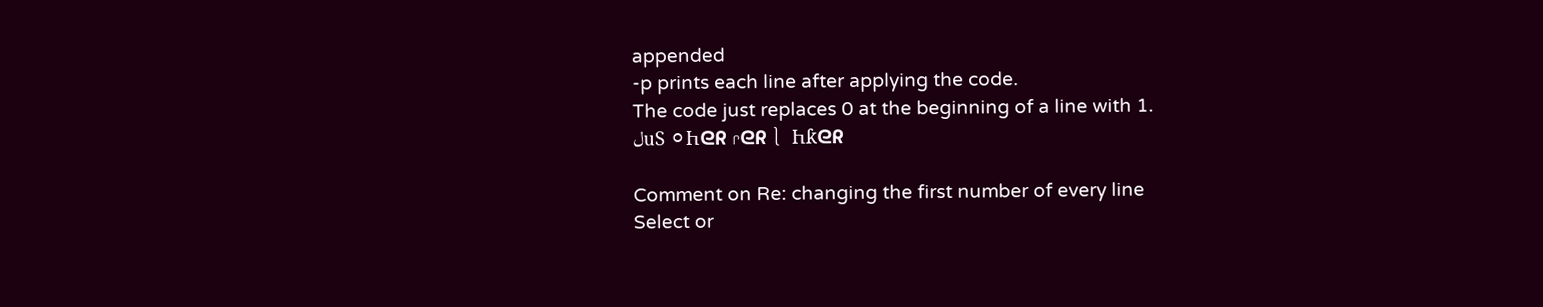appended
-p prints each line after applying the code.
The code just replaces 0 at the beginning of a line with 1.
لսႽ ⚪Ⴙᘓᖇ Ꮅᘓᖇ⎱ Ⴙƙᘓᖇ

Comment on Re: changing the first number of every line
Select or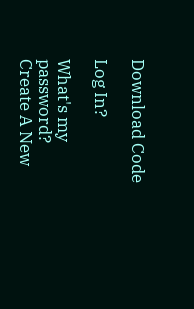Download Code

Log In?

What's my password?
Create A New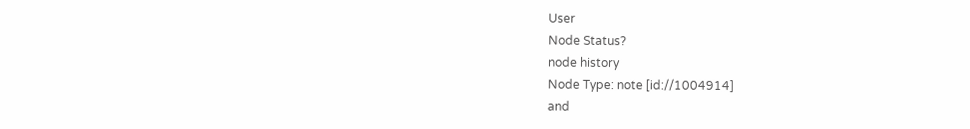User
Node Status?
node history
Node Type: note [id://1004914]
and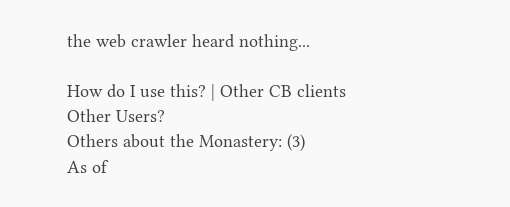the web crawler heard nothing...

How do I use this? | Other CB clients
Other Users?
Others about the Monastery: (3)
As of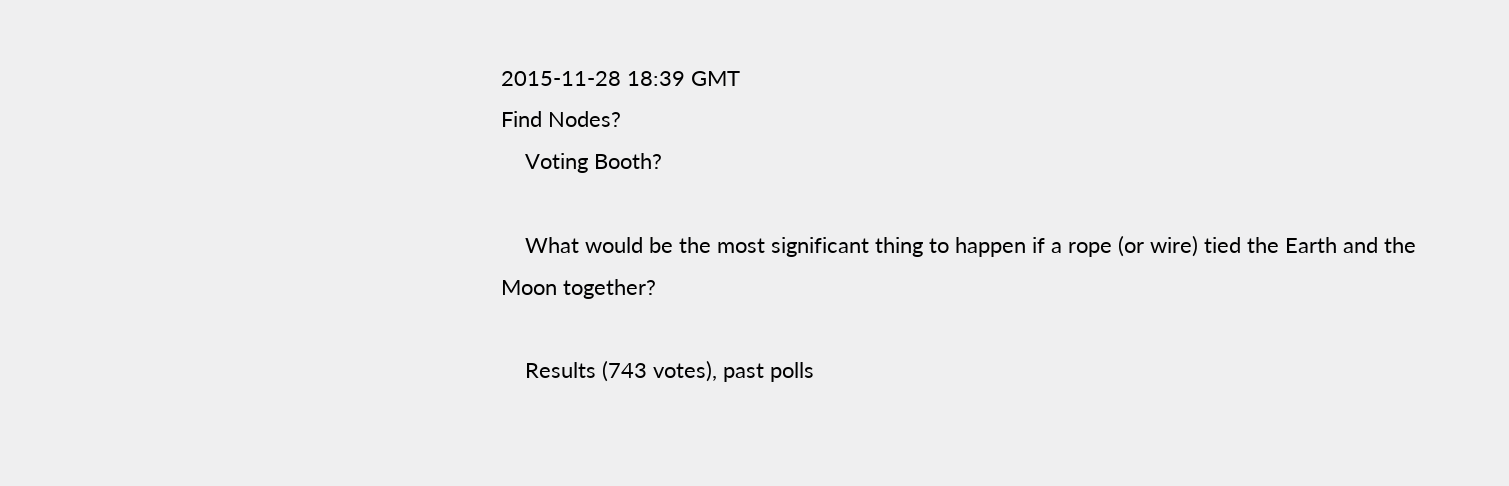2015-11-28 18:39 GMT
Find Nodes?
    Voting Booth?

    What would be the most significant thing to happen if a rope (or wire) tied the Earth and the Moon together?

    Results (743 votes), past polls